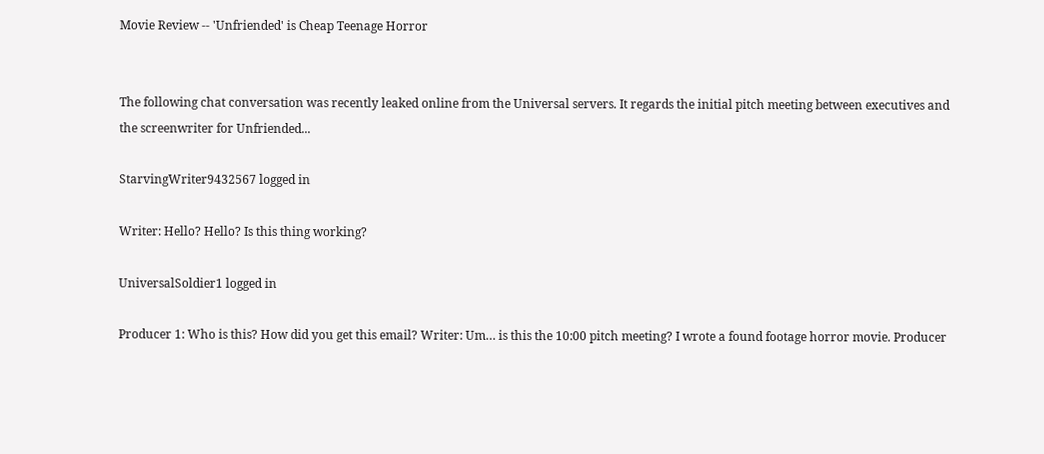Movie Review -- 'Unfriended' is Cheap Teenage Horror


The following chat conversation was recently leaked online from the Universal servers. It regards the initial pitch meeting between executives and the screenwriter for Unfriended...

StarvingWriter9432567 logged in

Writer: Hello? Hello? Is this thing working?

UniversalSoldier1 logged in

Producer 1: Who is this? How did you get this email? Writer: Um… is this the 10:00 pitch meeting? I wrote a found footage horror movie. Producer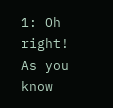1: Oh right! As you know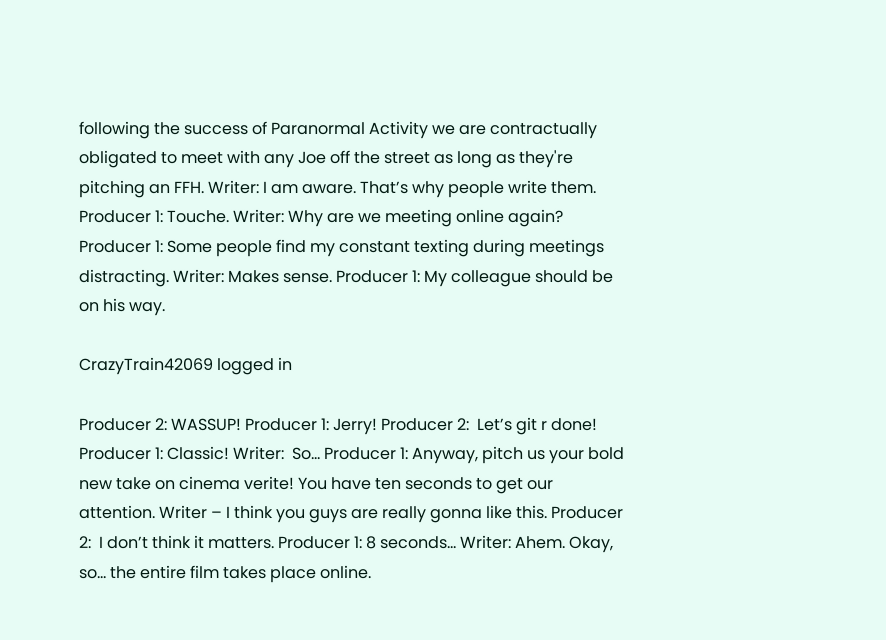following the success of Paranormal Activity we are contractually obligated to meet with any Joe off the street as long as they're pitching an FFH. Writer: I am aware. That’s why people write them. Producer 1: Touche. Writer: Why are we meeting online again? Producer 1: Some people find my constant texting during meetings distracting. Writer: Makes sense. Producer 1: My colleague should be on his way.

CrazyTrain42069 logged in

Producer 2: WASSUP! Producer 1: Jerry! Producer 2:  Let’s git r done! Producer 1: Classic! Writer:  So… Producer 1: Anyway, pitch us your bold new take on cinema verite! You have ten seconds to get our attention. Writer – I think you guys are really gonna like this. Producer 2:  I don’t think it matters. Producer 1: 8 seconds... Writer: Ahem. Okay, so… the entire film takes place online.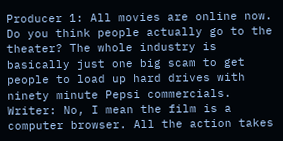Producer 1: All movies are online now. Do you think people actually go to the theater? The whole industry is basically just one big scam to get people to load up hard drives with ninety minute Pepsi commercials. Writer: No, I mean the film is a computer browser. All the action takes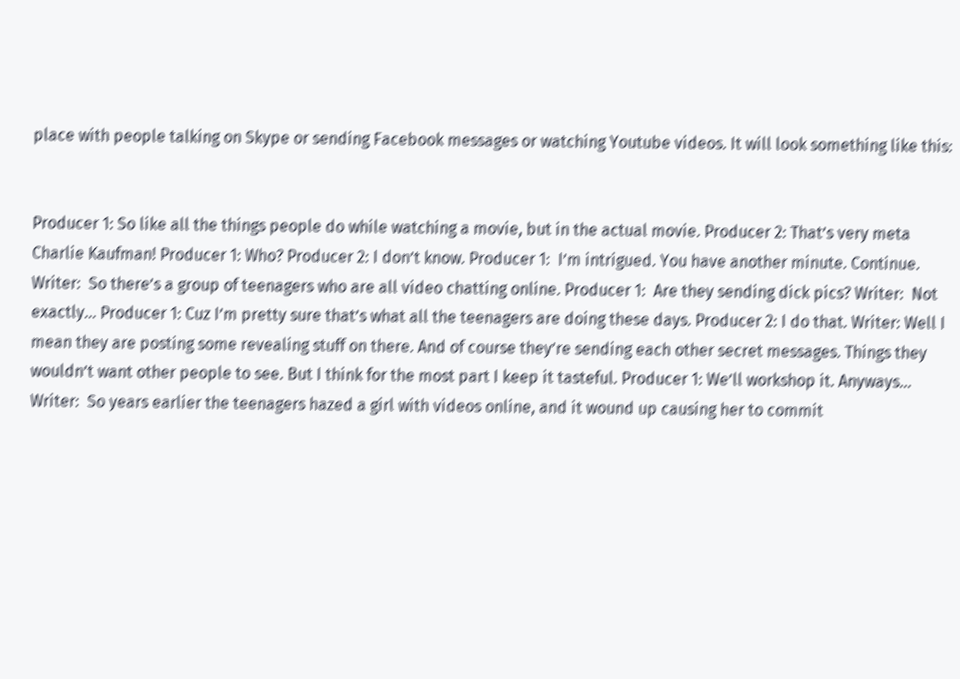place with people talking on Skype or sending Facebook messages or watching Youtube videos. It will look something like this:


Producer 1: So like all the things people do while watching a movie, but in the actual movie. Producer 2: That’s very meta Charlie Kaufman! Producer 1: Who? Producer 2: I don’t know. Producer 1:  I’m intrigued. You have another minute. Continue. Writer:  So there’s a group of teenagers who are all video chatting online. Producer 1:  Are they sending dick pics? Writer:  Not exactly… Producer 1: Cuz I’m pretty sure that’s what all the teenagers are doing these days. Producer 2: I do that. Writer: Well I mean they are posting some revealing stuff on there. And of course they’re sending each other secret messages. Things they wouldn’t want other people to see. But I think for the most part I keep it tasteful. Producer 1: We’ll workshop it. Anyways… Writer:  So years earlier the teenagers hazed a girl with videos online, and it wound up causing her to commit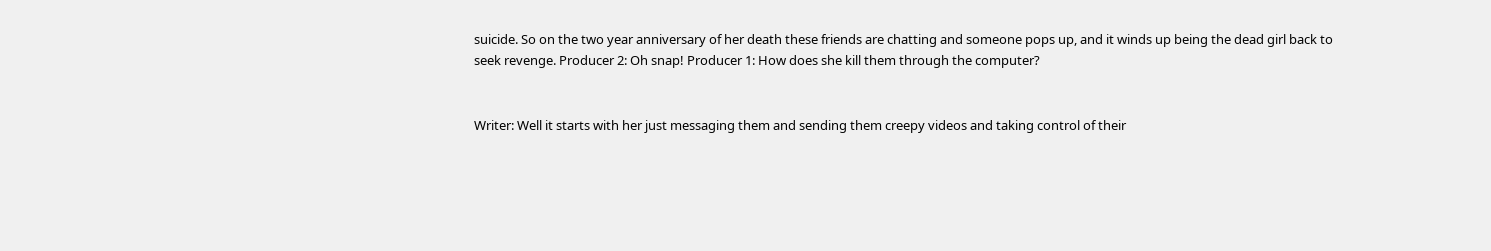suicide. So on the two year anniversary of her death these friends are chatting and someone pops up, and it winds up being the dead girl back to seek revenge. Producer 2: Oh snap! Producer 1: How does she kill them through the computer?


Writer: Well it starts with her just messaging them and sending them creepy videos and taking control of their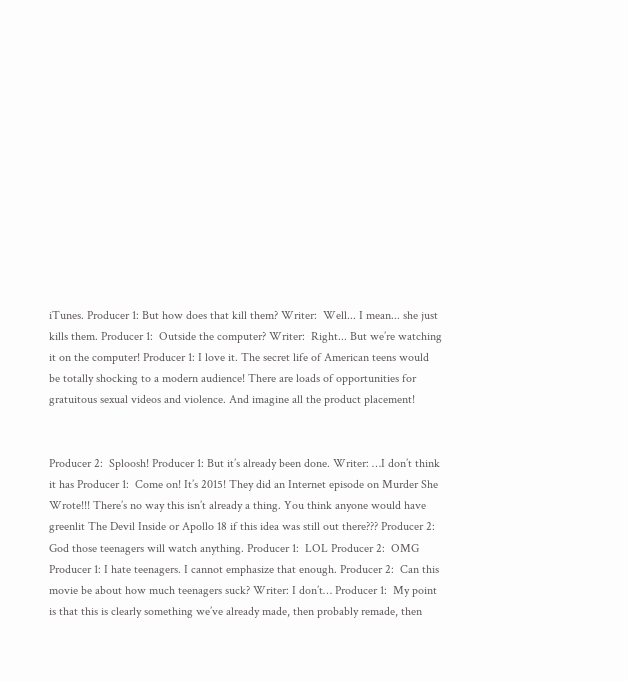iTunes. Producer 1: But how does that kill them? Writer:  Well... I mean... she just kills them. Producer 1:  Outside the computer? Writer:  Right... But we’re watching it on the computer! Producer 1: I love it. The secret life of American teens would be totally shocking to a modern audience! There are loads of opportunities for gratuitous sexual videos and violence. And imagine all the product placement!


Producer 2:  Sploosh! Producer 1: But it’s already been done. Writer: …I don’t think it has Producer 1:  Come on! It’s 2015! They did an Internet episode on Murder She Wrote!!! There’s no way this isn’t already a thing. You think anyone would have greenlit The Devil Inside or Apollo 18 if this idea was still out there??? Producer 2:  God those teenagers will watch anything. Producer 1:  LOL Producer 2:  OMG Producer 1: I hate teenagers. I cannot emphasize that enough. Producer 2:  Can this movie be about how much teenagers suck? Writer: I don’t… Producer 1:  My point is that this is clearly something we’ve already made, then probably remade, then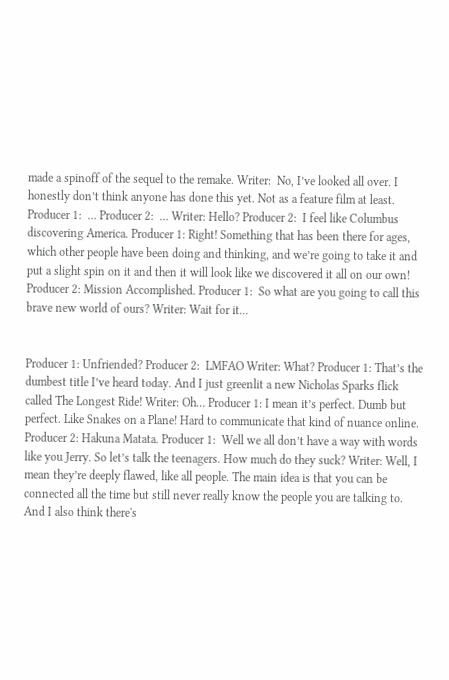made a spinoff of the sequel to the remake. Writer:  No, I’ve looked all over. I honestly don’t think anyone has done this yet. Not as a feature film at least. Producer 1:  … Producer 2:  … Writer: Hello? Producer 2:  I feel like Columbus discovering America. Producer 1: Right! Something that has been there for ages, which other people have been doing and thinking, and we’re going to take it and put a slight spin on it and then it will look like we discovered it all on our own! Producer 2: Mission Accomplished. Producer 1:  So what are you going to call this brave new world of ours? Writer: Wait for it...


Producer 1: Unfriended? Producer 2:  LMFAO Writer: What? Producer 1: That’s the dumbest title I’ve heard today. And I just greenlit a new Nicholas Sparks flick called The Longest Ride! Writer: Oh… Producer 1: I mean it’s perfect. Dumb but perfect. Like Snakes on a Plane! Hard to communicate that kind of nuance online. Producer 2: Hakuna Matata. Producer 1:  Well we all don’t have a way with words like you Jerry. So let’s talk the teenagers. How much do they suck? Writer: Well, I mean they’re deeply flawed, like all people. The main idea is that you can be connected all the time but still never really know the people you are talking to. And I also think there's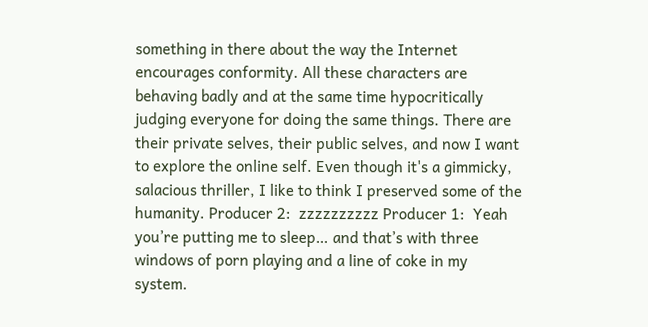something in there about the way the Internet encourages conformity. All these characters are behaving badly and at the same time hypocritically judging everyone for doing the same things. There are their private selves, their public selves, and now I want to explore the online self. Even though it's a gimmicky, salacious thriller, I like to think I preserved some of the humanity. Producer 2:  zzzzzzzzzz Producer 1:  Yeah you’re putting me to sleep… and that’s with three windows of porn playing and a line of coke in my system.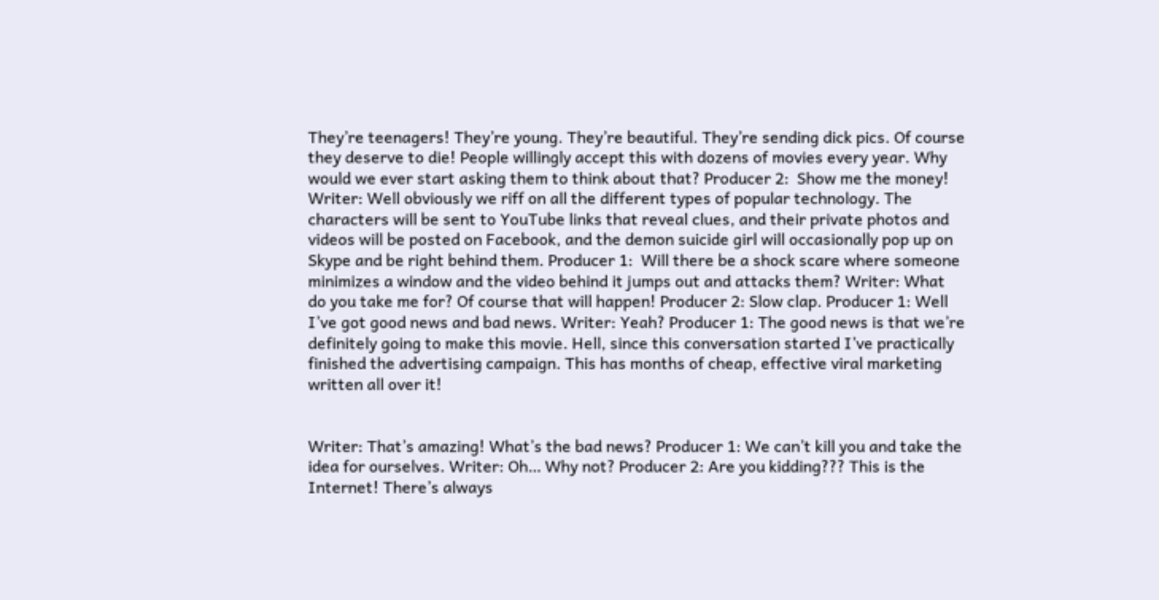They’re teenagers! They’re young. They’re beautiful. They’re sending dick pics. Of course they deserve to die! People willingly accept this with dozens of movies every year. Why would we ever start asking them to think about that? Producer 2:  Show me the money! Writer: Well obviously we riff on all the different types of popular technology. The characters will be sent to YouTube links that reveal clues, and their private photos and videos will be posted on Facebook, and the demon suicide girl will occasionally pop up on Skype and be right behind them. Producer 1:  Will there be a shock scare where someone minimizes a window and the video behind it jumps out and attacks them? Writer: What do you take me for? Of course that will happen! Producer 2: Slow clap. Producer 1: Well I’ve got good news and bad news. Writer: Yeah? Producer 1: The good news is that we’re definitely going to make this movie. Hell, since this conversation started I’ve practically finished the advertising campaign. This has months of cheap, effective viral marketing written all over it!


Writer: That’s amazing! What’s the bad news? Producer 1: We can’t kill you and take the idea for ourselves. Writer: Oh… Why not? Producer 2: Are you kidding??? This is the Internet! There’s always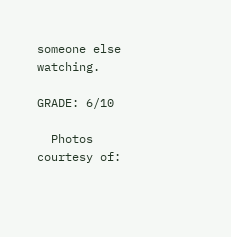someone else watching.

GRADE: 6/10

  Photos courtesy of: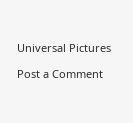Universal Pictures

Post a Comment